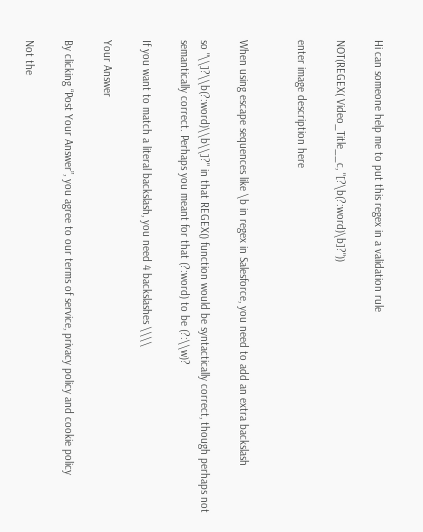Hi can someone help me to put this regex in a validation rule

NOT(REGEX( Video_Title__c, "[?\b(?:word)\b]?"))

enter image description here


When using escape sequences like \b in regex in Salesforce, you need to add an extra backslash

so "\\]?\\b(?:word)\\b\\]?" in that REGEX() function would be syntactically correct, though perhaps not semantically correct. Perhaps you meant for that (?:word) to be (?:\\w)?

If you want to match a literal backslash, you need 4 backslashes \\\\

Your Answer

By clicking “Post Your Answer”, you agree to our terms of service, privacy policy and cookie policy

Not the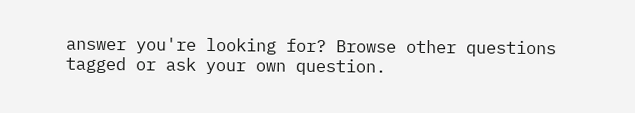answer you're looking for? Browse other questions tagged or ask your own question.